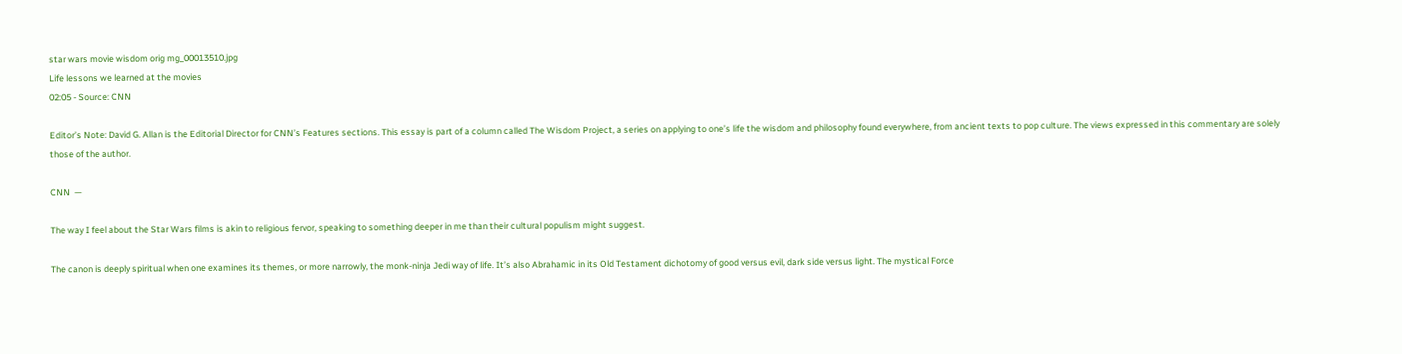star wars movie wisdom orig mg_00013510.jpg
Life lessons we learned at the movies
02:05 - Source: CNN

Editor’s Note: David G. Allan is the Editorial Director for CNN’s Features sections. This essay is part of a column called The Wisdom Project, a series on applying to one’s life the wisdom and philosophy found everywhere, from ancient texts to pop culture. The views expressed in this commentary are solely those of the author.

CNN  —

The way I feel about the Star Wars films is akin to religious fervor, speaking to something deeper in me than their cultural populism might suggest.

The canon is deeply spiritual when one examines its themes, or more narrowly, the monk-ninja Jedi way of life. It’s also Abrahamic in its Old Testament dichotomy of good versus evil, dark side versus light. The mystical Force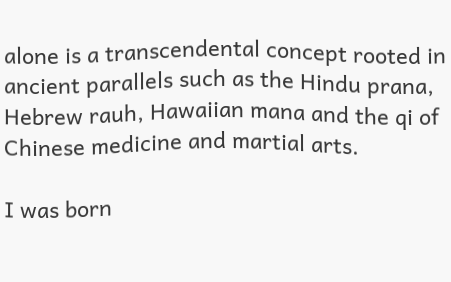alone is a transcendental concept rooted in ancient parallels such as the Hindu prana, Hebrew rauh, Hawaiian mana and the qi of Chinese medicine and martial arts.

I was born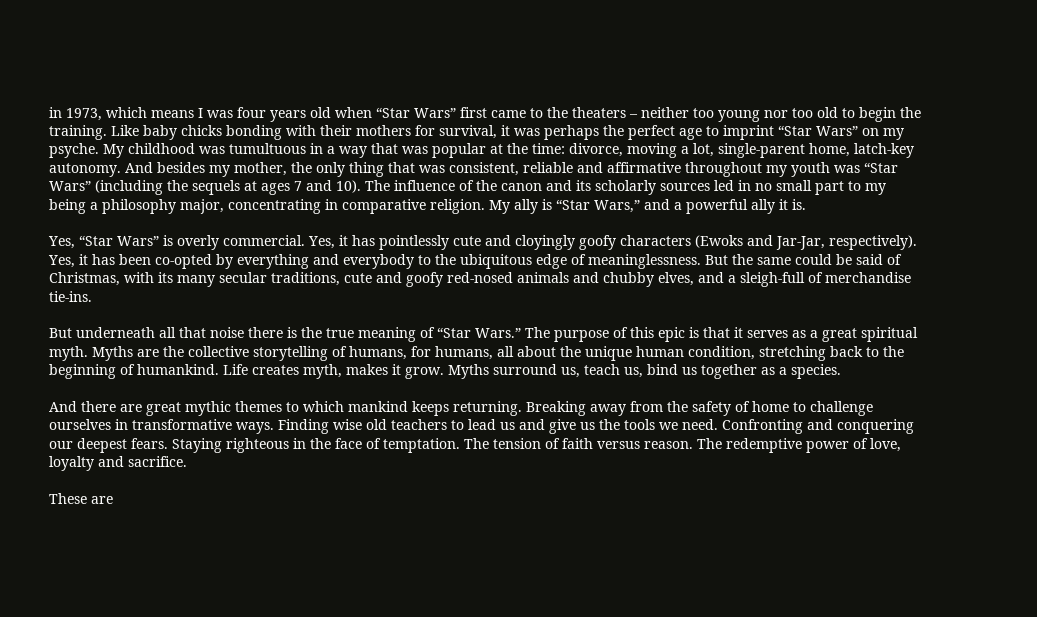in 1973, which means I was four years old when “Star Wars” first came to the theaters – neither too young nor too old to begin the training. Like baby chicks bonding with their mothers for survival, it was perhaps the perfect age to imprint “Star Wars” on my psyche. My childhood was tumultuous in a way that was popular at the time: divorce, moving a lot, single-parent home, latch-key autonomy. And besides my mother, the only thing that was consistent, reliable and affirmative throughout my youth was “Star Wars” (including the sequels at ages 7 and 10). The influence of the canon and its scholarly sources led in no small part to my being a philosophy major, concentrating in comparative religion. My ally is “Star Wars,” and a powerful ally it is.

Yes, “Star Wars” is overly commercial. Yes, it has pointlessly cute and cloyingly goofy characters (Ewoks and Jar-Jar, respectively). Yes, it has been co-opted by everything and everybody to the ubiquitous edge of meaninglessness. But the same could be said of Christmas, with its many secular traditions, cute and goofy red-nosed animals and chubby elves, and a sleigh-full of merchandise tie-ins.

But underneath all that noise there is the true meaning of “Star Wars.” The purpose of this epic is that it serves as a great spiritual myth. Myths are the collective storytelling of humans, for humans, all about the unique human condition, stretching back to the beginning of humankind. Life creates myth, makes it grow. Myths surround us, teach us, bind us together as a species.

And there are great mythic themes to which mankind keeps returning. Breaking away from the safety of home to challenge ourselves in transformative ways. Finding wise old teachers to lead us and give us the tools we need. Confronting and conquering our deepest fears. Staying righteous in the face of temptation. The tension of faith versus reason. The redemptive power of love, loyalty and sacrifice.

These are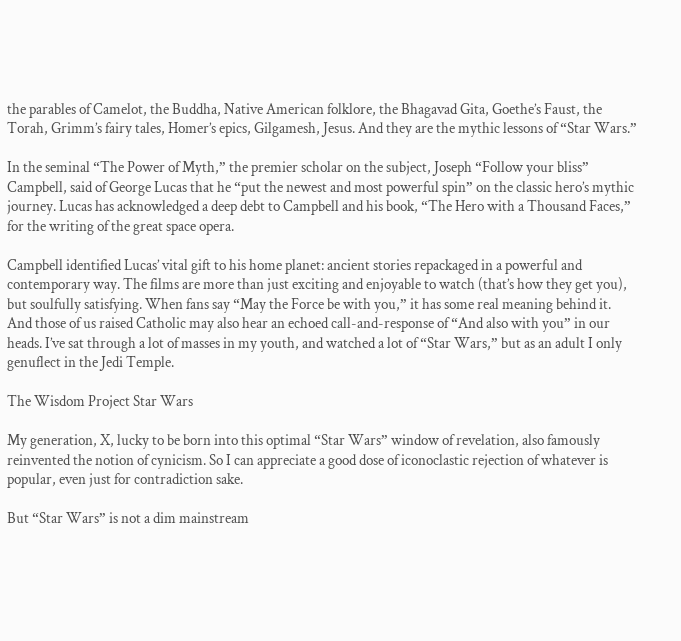the parables of Camelot, the Buddha, Native American folklore, the Bhagavad Gita, Goethe’s Faust, the Torah, Grimm’s fairy tales, Homer’s epics, Gilgamesh, Jesus. And they are the mythic lessons of “Star Wars.”

In the seminal “The Power of Myth,” the premier scholar on the subject, Joseph “Follow your bliss” Campbell, said of George Lucas that he “put the newest and most powerful spin” on the classic hero’s mythic journey. Lucas has acknowledged a deep debt to Campbell and his book, “The Hero with a Thousand Faces,” for the writing of the great space opera.

Campbell identified Lucas’ vital gift to his home planet: ancient stories repackaged in a powerful and contemporary way. The films are more than just exciting and enjoyable to watch (that’s how they get you), but soulfully satisfying. When fans say “May the Force be with you,” it has some real meaning behind it. And those of us raised Catholic may also hear an echoed call-and-response of “And also with you” in our heads. I’ve sat through a lot of masses in my youth, and watched a lot of “Star Wars,” but as an adult I only genuflect in the Jedi Temple.

The Wisdom Project Star Wars

My generation, X, lucky to be born into this optimal “Star Wars” window of revelation, also famously reinvented the notion of cynicism. So I can appreciate a good dose of iconoclastic rejection of whatever is popular, even just for contradiction sake.

But “Star Wars” is not a dim mainstream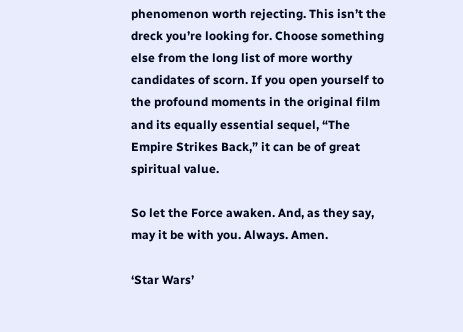phenomenon worth rejecting. This isn’t the dreck you’re looking for. Choose something else from the long list of more worthy candidates of scorn. If you open yourself to the profound moments in the original film and its equally essential sequel, “The Empire Strikes Back,” it can be of great spiritual value.

So let the Force awaken. And, as they say, may it be with you. Always. Amen.

‘Star Wars’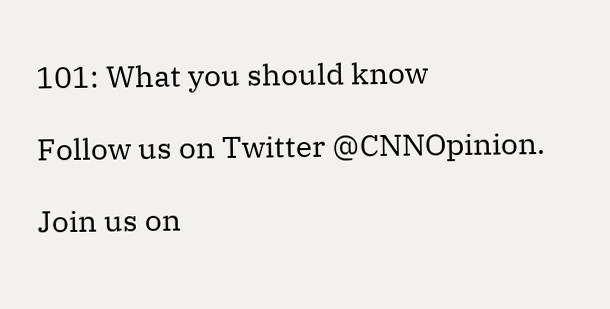101: What you should know

Follow us on Twitter @CNNOpinion.

Join us on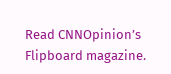Read CNNOpinion’s Flipboard magazine.